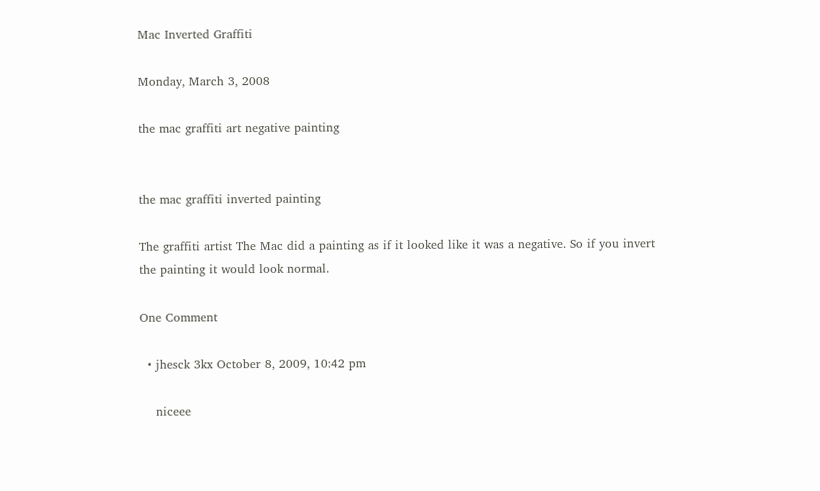Mac Inverted Graffiti

Monday, March 3, 2008

the mac graffiti art negative painting


the mac graffiti inverted painting

The graffiti artist The Mac did a painting as if it looked like it was a negative. So if you invert the painting it would look normal.

One Comment

  • jhesck 3kx October 8, 2009, 10:42 pm

    niceee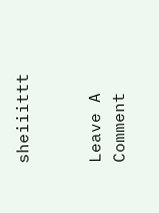sheiiittt


Leave A Comment